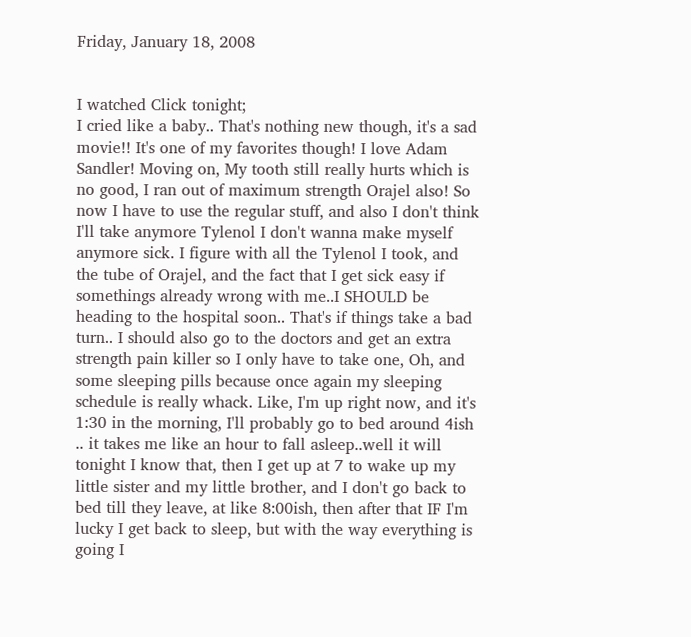Friday, January 18, 2008


I watched Click tonight;
I cried like a baby.. That's nothing new though, it's a sad movie!! It's one of my favorites though! I love Adam Sandler! Moving on, My tooth still really hurts which is no good, I ran out of maximum strength Orajel also! So now I have to use the regular stuff, and also I don't think I'll take anymore Tylenol I don't wanna make myself anymore sick. I figure with all the Tylenol I took, and the tube of Orajel, and the fact that I get sick easy if somethings already wrong with me..I SHOULD be heading to the hospital soon.. That's if things take a bad turn.. I should also go to the doctors and get an extra strength pain killer so I only have to take one, Oh, and some sleeping pills because once again my sleeping schedule is really whack. Like, I'm up right now, and it's 1:30 in the morning, I'll probably go to bed around 4ish .. it takes me like an hour to fall asleep..well it will tonight I know that, then I get up at 7 to wake up my little sister and my little brother, and I don't go back to bed till they leave, at like 8:00ish, then after that IF I'm lucky I get back to sleep, but with the way everything is going I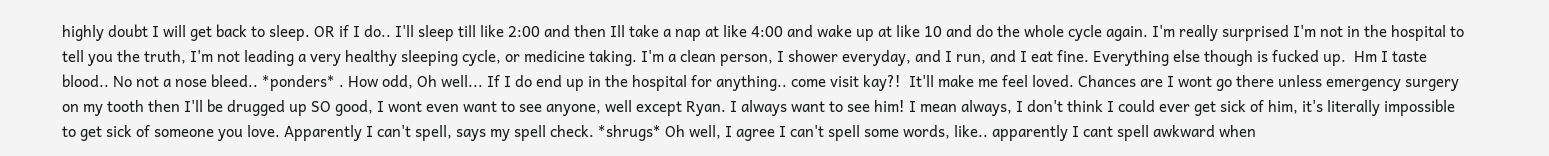highly doubt I will get back to sleep. OR if I do.. I'll sleep till like 2:00 and then Ill take a nap at like 4:00 and wake up at like 10 and do the whole cycle again. I'm really surprised I'm not in the hospital to tell you the truth, I'm not leading a very healthy sleeping cycle, or medicine taking. I'm a clean person, I shower everyday, and I run, and I eat fine. Everything else though is fucked up.  Hm I taste blood.. No not a nose bleed.. *ponders* . How odd, Oh well... If I do end up in the hospital for anything.. come visit kay?!  It'll make me feel loved. Chances are I wont go there unless emergency surgery on my tooth then I'll be drugged up SO good, I wont even want to see anyone, well except Ryan. I always want to see him! I mean always, I don't think I could ever get sick of him, it's literally impossible to get sick of someone you love. Apparently I can't spell, says my spell check. *shrugs* Oh well, I agree I can't spell some words, like.. apparently I cant spell awkward when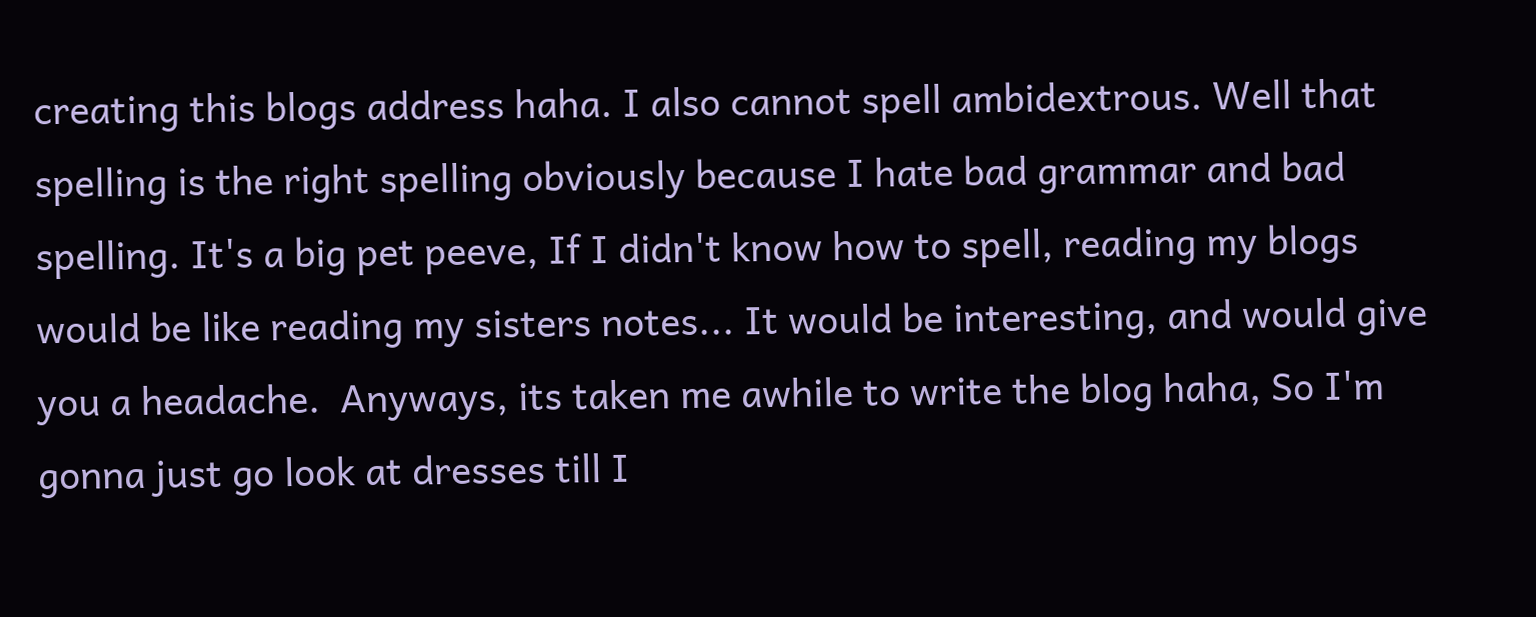creating this blogs address haha. I also cannot spell ambidextrous. Well that spelling is the right spelling obviously because I hate bad grammar and bad spelling. It's a big pet peeve, If I didn't know how to spell, reading my blogs would be like reading my sisters notes... It would be interesting, and would give you a headache.  Anyways, its taken me awhile to write the blog haha, So I'm gonna just go look at dresses till I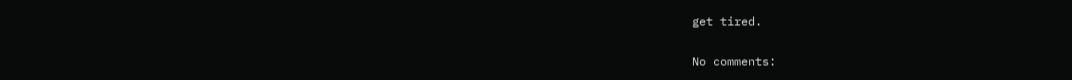get tired.

No comments: